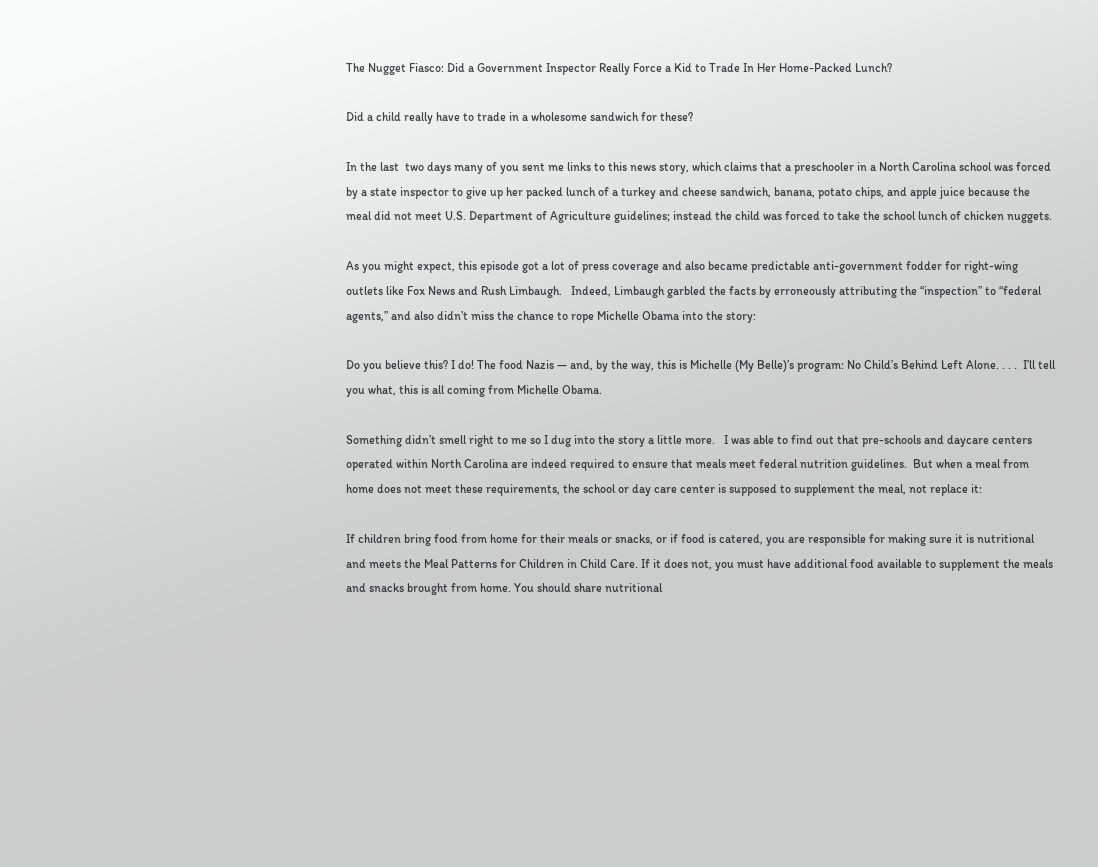The Nugget Fiasco: Did a Government Inspector Really Force a Kid to Trade In Her Home-Packed Lunch?

Did a child really have to trade in a wholesome sandwich for these?

In the last  two days many of you sent me links to this news story, which claims that a preschooler in a North Carolina school was forced by a state inspector to give up her packed lunch of a turkey and cheese sandwich, banana, potato chips, and apple juice because the meal did not meet U.S. Department of Agriculture guidelines; instead the child was forced to take the school lunch of chicken nuggets.

As you might expect, this episode got a lot of press coverage and also became predictable anti-government fodder for right-wing outlets like Fox News and Rush Limbaugh.   Indeed, Limbaugh garbled the facts by erroneously attributing the “inspection” to “federal agents,” and also didn’t miss the chance to rope Michelle Obama into the story:

Do you believe this? I do! The food Nazis — and, by the way, this is Michelle (My Belle)’s program: No Child’s Behind Left Alone. . . .  I’ll tell you what, this is all coming from Michelle Obama.

Something didn’t smell right to me so I dug into the story a little more.   I was able to find out that pre-schools and daycare centers operated within North Carolina are indeed required to ensure that meals meet federal nutrition guidelines.  But when a meal from home does not meet these requirements, the school or day care center is supposed to supplement the meal, not replace it:

If children bring food from home for their meals or snacks, or if food is catered, you are responsible for making sure it is nutritional and meets the Meal Patterns for Children in Child Care. If it does not, you must have additional food available to supplement the meals and snacks brought from home. You should share nutritional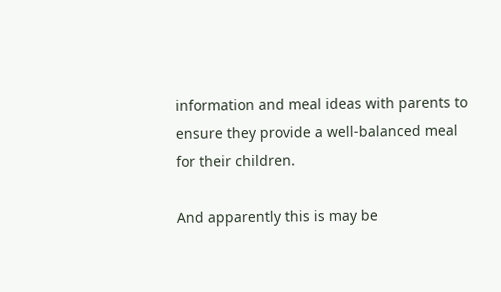information and meal ideas with parents to ensure they provide a well-balanced meal for their children.

And apparently this is may be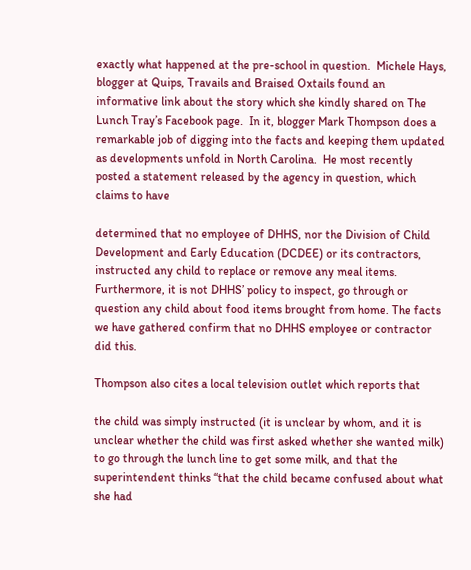exactly what happened at the pre-school in question.  Michele Hays, blogger at Quips, Travails and Braised Oxtails found an informative link about the story which she kindly shared on The Lunch Tray’s Facebook page.  In it, blogger Mark Thompson does a remarkable job of digging into the facts and keeping them updated as developments unfold in North Carolina.  He most recently posted a statement released by the agency in question, which claims to have

determined that no employee of DHHS, nor the Division of Child Development and Early Education (DCDEE) or its contractors, instructed any child to replace or remove any meal items. Furthermore, it is not DHHS’ policy to inspect, go through or question any child about food items brought from home. The facts we have gathered confirm that no DHHS employee or contractor did this.

Thompson also cites a local television outlet which reports that

the child was simply instructed (it is unclear by whom, and it is unclear whether the child was first asked whether she wanted milk) to go through the lunch line to get some milk, and that the superintendent thinks “that the child became confused about what she had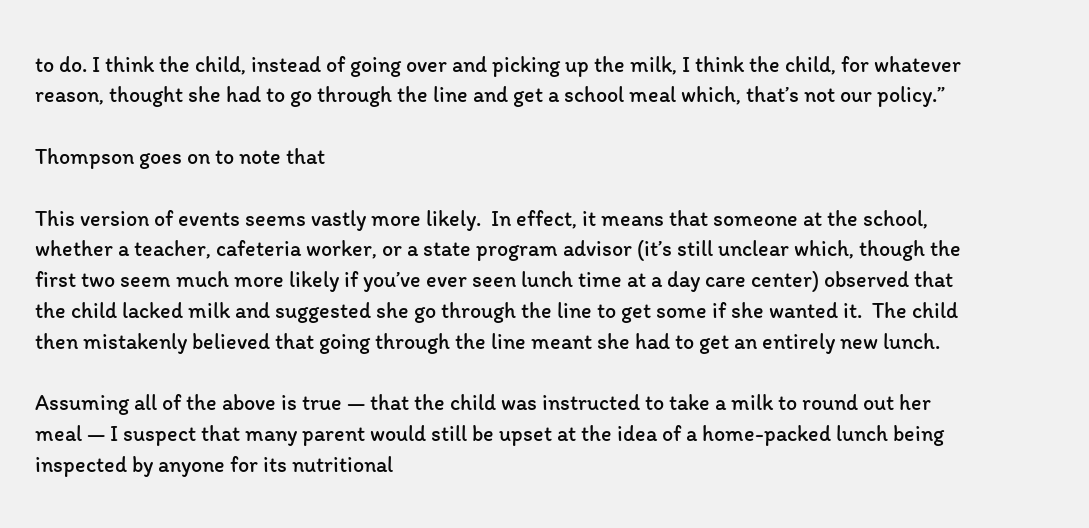to do. I think the child, instead of going over and picking up the milk, I think the child, for whatever reason, thought she had to go through the line and get a school meal which, that’s not our policy.”

Thompson goes on to note that

This version of events seems vastly more likely.  In effect, it means that someone at the school, whether a teacher, cafeteria worker, or a state program advisor (it’s still unclear which, though the first two seem much more likely if you’ve ever seen lunch time at a day care center) observed that the child lacked milk and suggested she go through the line to get some if she wanted it.  The child then mistakenly believed that going through the line meant she had to get an entirely new lunch.

Assuming all of the above is true — that the child was instructed to take a milk to round out her meal — I suspect that many parent would still be upset at the idea of a home-packed lunch being inspected by anyone for its nutritional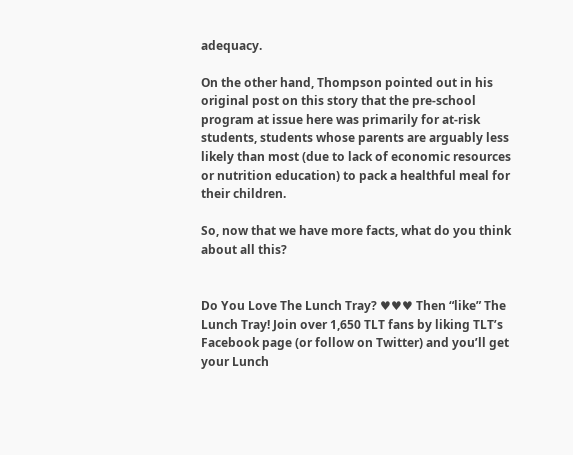adequacy.

On the other hand, Thompson pointed out in his original post on this story that the pre-school program at issue here was primarily for at-risk students, students whose parents are arguably less likely than most (due to lack of economic resources or nutrition education) to pack a healthful meal for their children.

So, now that we have more facts, what do you think about all this?


Do You Love The Lunch Tray? ♥♥♥ Then “like” The Lunch Tray! Join over 1,650 TLT fans by liking TLT’s Facebook page (or follow on Twitter) and you’ll get your Lunch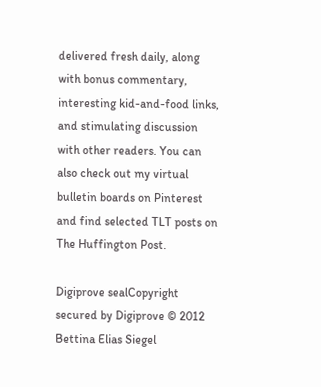delivered fresh daily, along with bonus commentary, interesting kid-and-food links, and stimulating discussion with other readers. You can also check out my virtual bulletin boards on Pinterest and find selected TLT posts on The Huffington Post.

Digiprove sealCopyright secured by Digiprove © 2012 Bettina Elias Siegel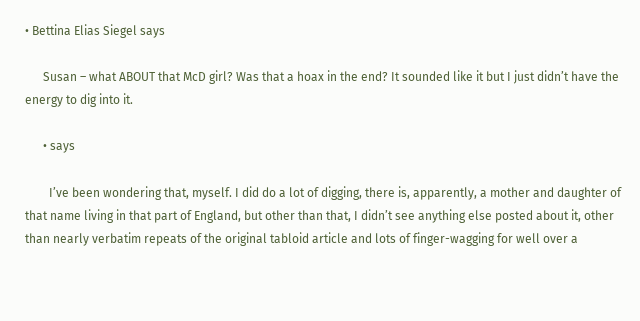• Bettina Elias Siegel says

      Susan – what ABOUT that McD girl? Was that a hoax in the end? It sounded like it but I just didn’t have the energy to dig into it.

      • says

        I’ve been wondering that, myself. I did do a lot of digging, there is, apparently, a mother and daughter of that name living in that part of England, but other than that, I didn’t see anything else posted about it, other than nearly verbatim repeats of the original tabloid article and lots of finger-wagging for well over a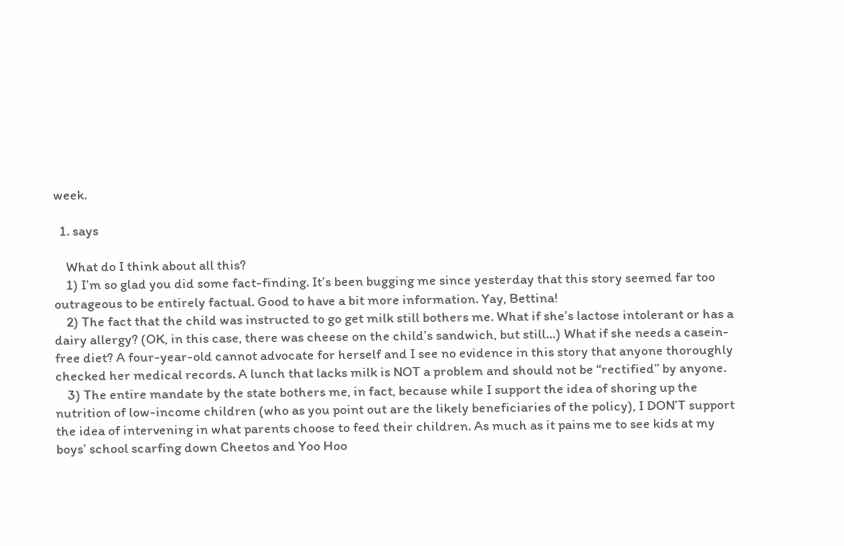week.

  1. says

    What do I think about all this?
    1) I’m so glad you did some fact-finding. It’s been bugging me since yesterday that this story seemed far too outrageous to be entirely factual. Good to have a bit more information. Yay, Bettina!
    2) The fact that the child was instructed to go get milk still bothers me. What if she’s lactose intolerant or has a dairy allergy? (OK, in this case, there was cheese on the child’s sandwich, but still…) What if she needs a casein-free diet? A four-year-old cannot advocate for herself and I see no evidence in this story that anyone thoroughly checked her medical records. A lunch that lacks milk is NOT a problem and should not be “rectified” by anyone.
    3) The entire mandate by the state bothers me, in fact, because while I support the idea of shoring up the nutrition of low-income children (who as you point out are the likely beneficiaries of the policy), I DON’T support the idea of intervening in what parents choose to feed their children. As much as it pains me to see kids at my boys’ school scarfing down Cheetos and Yoo Hoo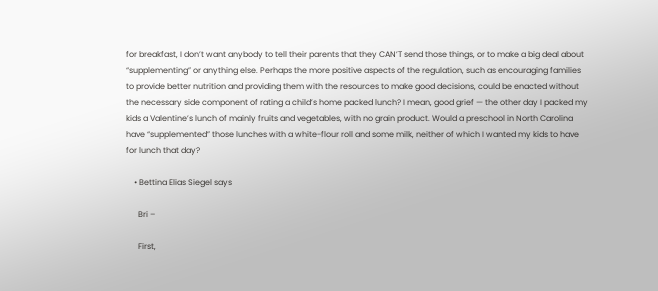for breakfast, I don’t want anybody to tell their parents that they CAN’T send those things, or to make a big deal about “supplementing” or anything else. Perhaps the more positive aspects of the regulation, such as encouraging families to provide better nutrition and providing them with the resources to make good decisions, could be enacted without the necessary side component of rating a child’s home packed lunch? I mean, good grief — the other day I packed my kids a Valentine’s lunch of mainly fruits and vegetables, with no grain product. Would a preschool in North Carolina have “supplemented” those lunches with a white-flour roll and some milk, neither of which I wanted my kids to have for lunch that day?

    • Bettina Elias Siegel says

      Bri –

      First,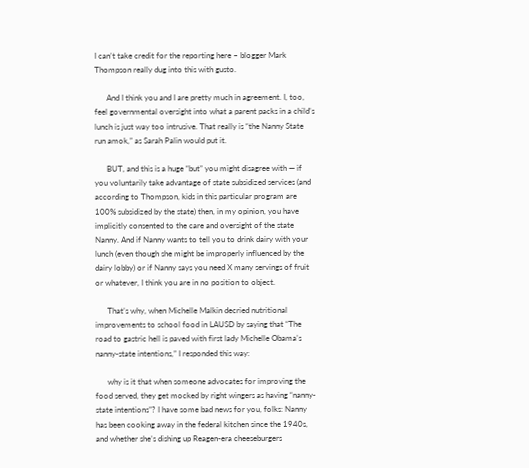I can’t take credit for the reporting here – blogger Mark Thompson really dug into this with gusto.

      And I think you and I are pretty much in agreement. I, too, feel governmental oversight into what a parent packs in a child’s lunch is just way too intrusive. That really is “the Nanny State run amok,” as Sarah Palin would put it.

      BUT, and this is a huge “but” you might disagree with — if you voluntarily take advantage of state subsidized services (and according to Thompson, kids in this particular program are 100% subsidized by the state) then, in my opinion, you have implicitly consented to the care and oversight of the state Nanny. And if Nanny wants to tell you to drink dairy with your lunch (even though she might be improperly influenced by the dairy lobby) or if Nanny says you need X many servings of fruit or whatever, I think you are in no position to object.

      That’s why, when Michelle Malkin decried nutritional improvements to school food in LAUSD by saying that “The road to gastric hell is paved with first lady Michelle Obama’s nanny-state intentions,” I responded this way:

      why is it that when someone advocates for improving the food served, they get mocked by right wingers as having “nanny-state intentions”? I have some bad news for you, folks: Nanny has been cooking away in the federal kitchen since the 1940s, and whether she’s dishing up Reagen-era cheeseburgers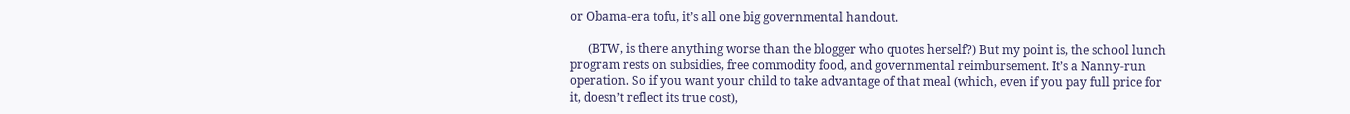or Obama-era tofu, it’s all one big governmental handout.

      (BTW, is there anything worse than the blogger who quotes herself?) But my point is, the school lunch program rests on subsidies, free commodity food, and governmental reimbursement. It’s a Nanny-run operation. So if you want your child to take advantage of that meal (which, even if you pay full price for it, doesn’t reflect its true cost),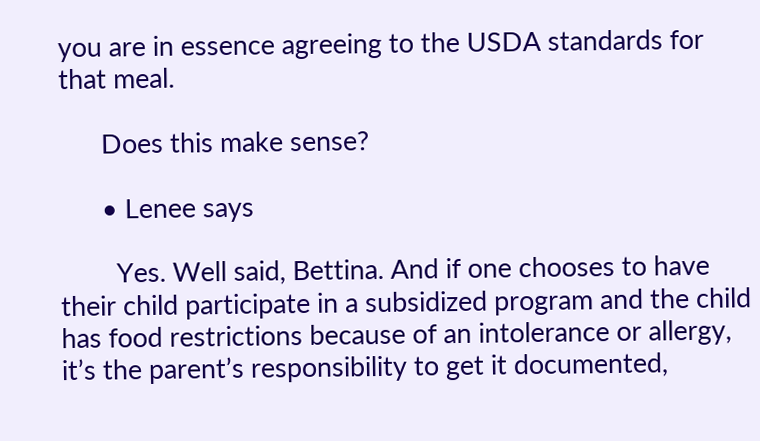you are in essence agreeing to the USDA standards for that meal.

      Does this make sense?

      • Lenee says

        Yes. Well said, Bettina. And if one chooses to have their child participate in a subsidized program and the child has food restrictions because of an intolerance or allergy, it’s the parent’s responsibility to get it documented,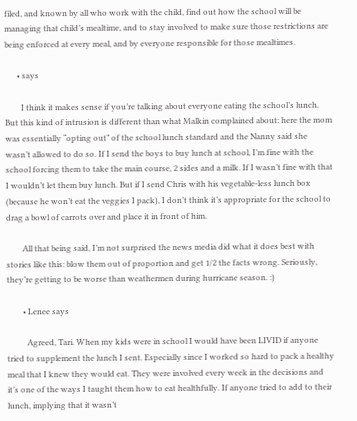filed, and known by all who work with the child, find out how the school will be managing that child’s mealtime, and to stay involved to make sure those restrictions are being enforced at every meal, and by everyone responsible for those mealtimes.

      • says

        I think it makes sense if you’re talking about everyone eating the school’s lunch. But this kind of intrusion is different than what Malkin complained about: here the mom was essentially “opting out” of the school lunch standard and the Nanny said she wasn’t allowed to do so. If I send the boys to buy lunch at school, I’m fine with the school forcing them to take the main course, 2 sides and a milk. If I wasn’t fine with that I wouldn’t let them buy lunch. But if I send Chris with his vegetable-less lunch box (because he won’t eat the veggies I pack), I don’t think it’s appropriate for the school to drag a bowl of carrots over and place it in front of him.

        All that being said, I’m not surprised the news media did what it does best with stories like this: blow them out of proportion and get 1/2 the facts wrong. Seriously, they’re getting to be worse than weathermen during hurricane season. :)

        • Lenee says

          Agreed, Tari. When my kids were in school I would have been LIVID if anyone tried to supplement the lunch I sent. Especially since I worked so hard to pack a healthy meal that I knew they would eat. They were involved every week in the decisions and it’s one of the ways I taught them how to eat healthfully. If anyone tried to add to their lunch, implying that it wasn’t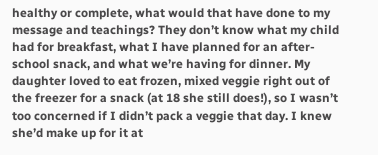healthy or complete, what would that have done to my message and teachings? They don’t know what my child had for breakfast, what I have planned for an after-school snack, and what we’re having for dinner. My daughter loved to eat frozen, mixed veggie right out of the freezer for a snack (at 18 she still does!), so I wasn’t too concerned if I didn’t pack a veggie that day. I knew she’d make up for it at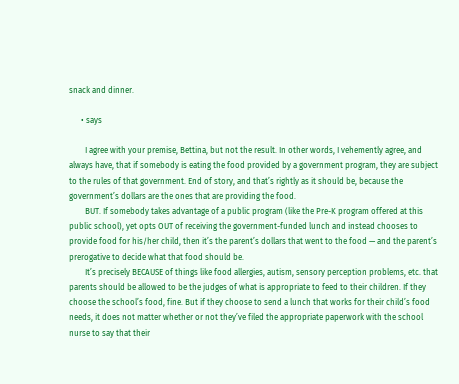snack and dinner.

      • says

        I agree with your premise, Bettina, but not the result. In other words, I vehemently agree, and always have, that if somebody is eating the food provided by a government program, they are subject to the rules of that government. End of story, and that’s rightly as it should be, because the government’s dollars are the ones that are providing the food.
        BUT. If somebody takes advantage of a public program (like the Pre-K program offered at this public school), yet opts OUT of receiving the government-funded lunch and instead chooses to provide food for his/her child, then it’s the parent’s dollars that went to the food — and the parent’s prerogative to decide what that food should be.
        It’s precisely BECAUSE of things like food allergies, autism, sensory perception problems, etc. that parents should be allowed to be the judges of what is appropriate to feed to their children. If they choose the school’s food, fine. But if they choose to send a lunch that works for their child’s food needs, it does not matter whether or not they’ve filed the appropriate paperwork with the school nurse to say that their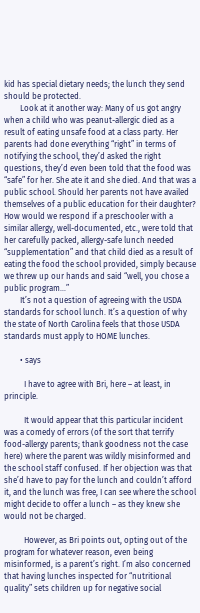kid has special dietary needs; the lunch they send should be protected.
        Look at it another way: Many of us got angry when a child who was peanut-allergic died as a result of eating unsafe food at a class party. Her parents had done everything “right” in terms of notifying the school, they’d asked the right questions, they’d even been told that the food was “safe” for her. She ate it and she died. And that was a public school. Should her parents not have availed themselves of a public education for their daughter? How would we respond if a preschooler with a similar allergy, well-documented, etc., were told that her carefully packed, allergy-safe lunch needed “supplementation” and that child died as a result of eating the food the school provided, simply because we threw up our hands and said “well, you chose a public program…”
        It’s not a question of agreeing with the USDA standards for school lunch. It’s a question of why the state of North Carolina feels that those USDA standards must apply to HOME lunches.

        • says

          I have to agree with Bri, here – at least, in principle.

          It would appear that this particular incident was a comedy of errors (of the sort that terrify food-allergy parents; thank goodness not the case here) where the parent was wildly misinformed and the school staff confused. If her objection was that she’d have to pay for the lunch and couldn’t afford it, and the lunch was free, I can see where the school might decide to offer a lunch – as they knew she would not be charged.

          However, as Bri points out, opting out of the program for whatever reason, even being misinformed, is a parent’s right. I’m also concerned that having lunches inspected for “nutritional quality” sets children up for negative social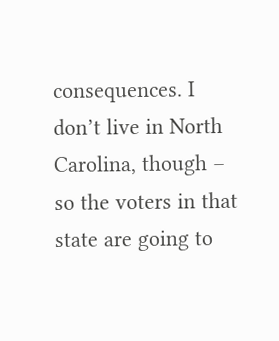consequences. I don’t live in North Carolina, though – so the voters in that state are going to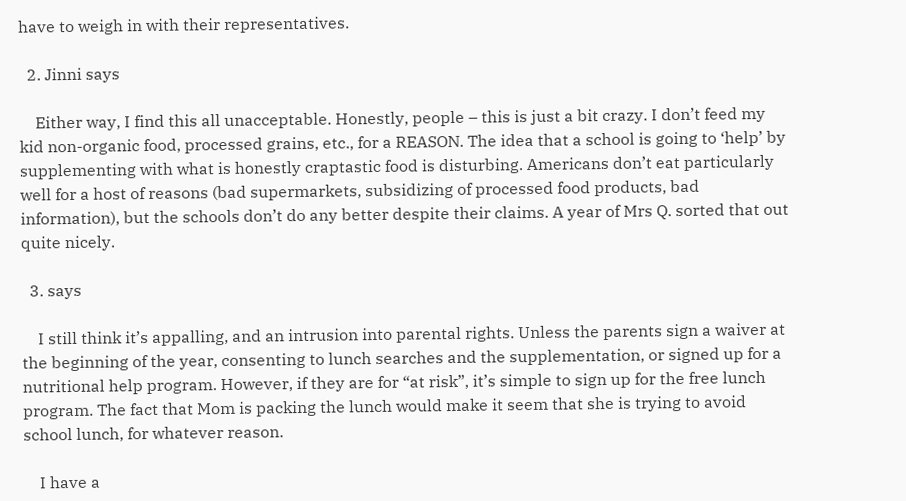have to weigh in with their representatives.

  2. Jinni says

    Either way, I find this all unacceptable. Honestly, people – this is just a bit crazy. I don’t feed my kid non-organic food, processed grains, etc., for a REASON. The idea that a school is going to ‘help’ by supplementing with what is honestly craptastic food is disturbing. Americans don’t eat particularly well for a host of reasons (bad supermarkets, subsidizing of processed food products, bad information), but the schools don’t do any better despite their claims. A year of Mrs Q. sorted that out quite nicely.

  3. says

    I still think it’s appalling, and an intrusion into parental rights. Unless the parents sign a waiver at the beginning of the year, consenting to lunch searches and the supplementation, or signed up for a nutritional help program. However, if they are for “at risk”, it’s simple to sign up for the free lunch program. The fact that Mom is packing the lunch would make it seem that she is trying to avoid school lunch, for whatever reason.

    I have a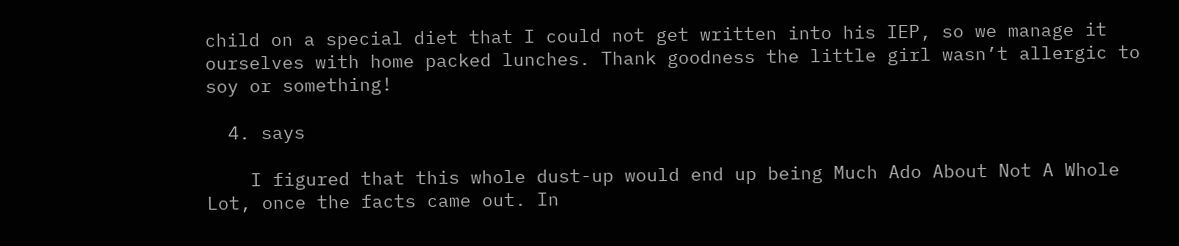child on a special diet that I could not get written into his IEP, so we manage it ourselves with home packed lunches. Thank goodness the little girl wasn’t allergic to soy or something!

  4. says

    I figured that this whole dust-up would end up being Much Ado About Not A Whole Lot, once the facts came out. In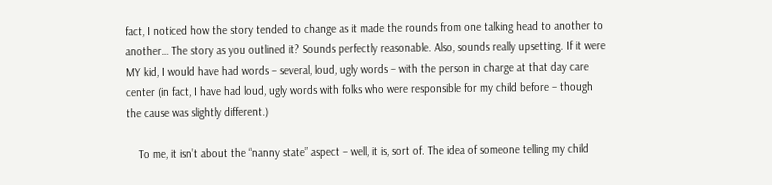fact, I noticed how the story tended to change as it made the rounds from one talking head to another to another… The story as you outlined it? Sounds perfectly reasonable. Also, sounds really upsetting. If it were MY kid, I would have had words – several, loud, ugly words – with the person in charge at that day care center (in fact, I have had loud, ugly words with folks who were responsible for my child before – though the cause was slightly different.)

    To me, it isn’t about the “nanny state” aspect – well, it is, sort of. The idea of someone telling my child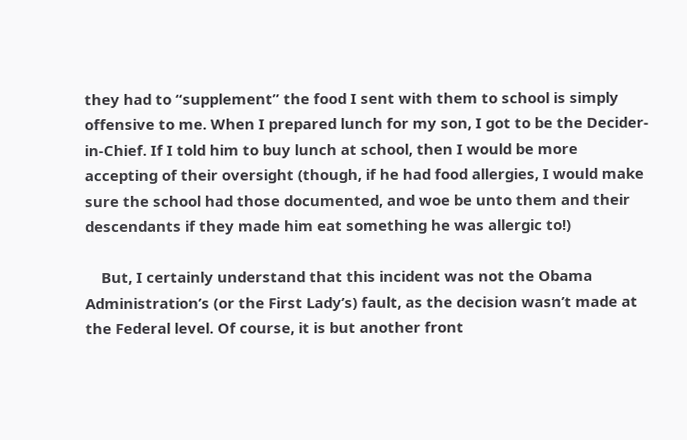they had to “supplement” the food I sent with them to school is simply offensive to me. When I prepared lunch for my son, I got to be the Decider-in-Chief. If I told him to buy lunch at school, then I would be more accepting of their oversight (though, if he had food allergies, I would make sure the school had those documented, and woe be unto them and their descendants if they made him eat something he was allergic to!)

    But, I certainly understand that this incident was not the Obama Administration’s (or the First Lady’s) fault, as the decision wasn’t made at the Federal level. Of course, it is but another front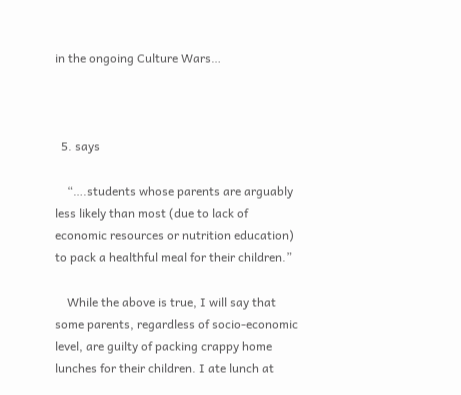in the ongoing Culture Wars…



  5. says

    “….students whose parents are arguably less likely than most (due to lack of economic resources or nutrition education) to pack a healthful meal for their children.”

    While the above is true, I will say that some parents, regardless of socio-economic level, are guilty of packing crappy home lunches for their children. I ate lunch at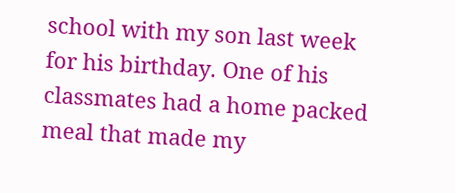school with my son last week for his birthday. One of his classmates had a home packed meal that made my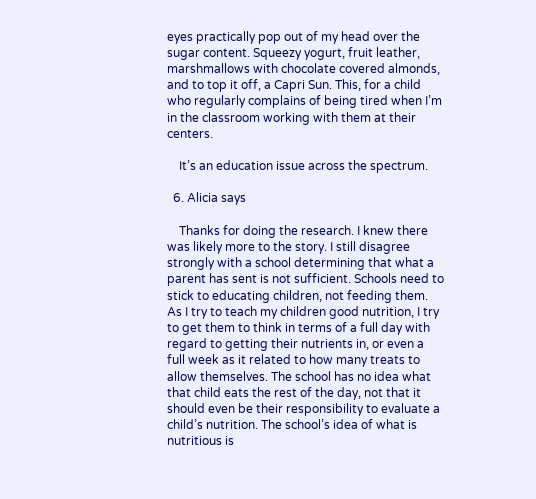eyes practically pop out of my head over the sugar content. Squeezy yogurt, fruit leather, marshmallows with chocolate covered almonds, and to top it off, a Capri Sun. This, for a child who regularly complains of being tired when I’m in the classroom working with them at their centers.

    It’s an education issue across the spectrum.

  6. Alicia says

    Thanks for doing the research. I knew there was likely more to the story. I still disagree strongly with a school determining that what a parent has sent is not sufficient. Schools need to stick to educating children, not feeding them. As I try to teach my children good nutrition, I try to get them to think in terms of a full day with regard to getting their nutrients in, or even a full week as it related to how many treats to allow themselves. The school has no idea what that child eats the rest of the day, not that it should even be their responsibility to evaluate a child’s nutrition. The school’s idea of what is nutritious is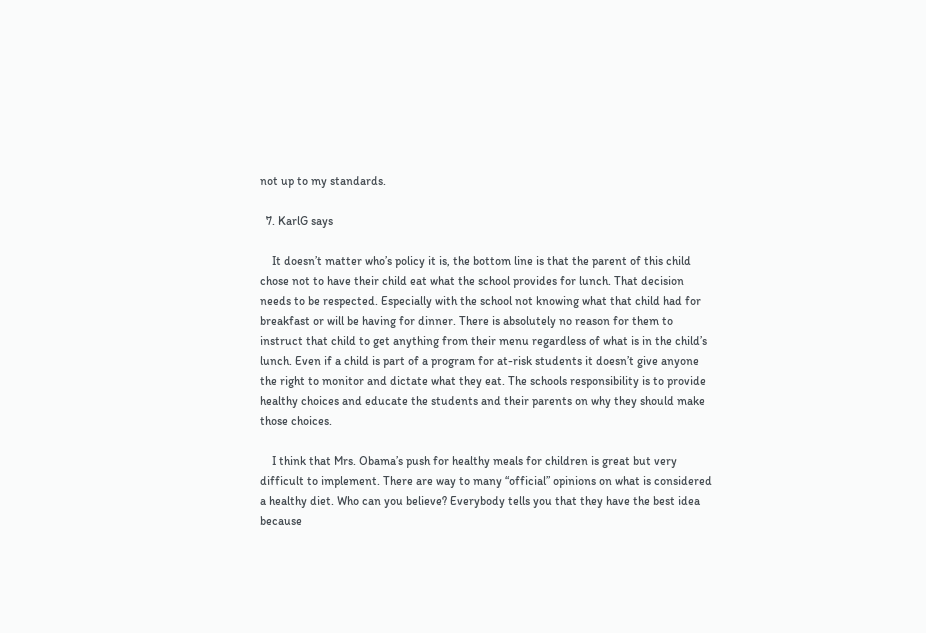not up to my standards.

  7. KarlG says

    It doesn’t matter who’s policy it is, the bottom line is that the parent of this child chose not to have their child eat what the school provides for lunch. That decision needs to be respected. Especially with the school not knowing what that child had for breakfast or will be having for dinner. There is absolutely no reason for them to instruct that child to get anything from their menu regardless of what is in the child’s lunch. Even if a child is part of a program for at-risk students it doesn’t give anyone the right to monitor and dictate what they eat. The schools responsibility is to provide healthy choices and educate the students and their parents on why they should make those choices.

    I think that Mrs. Obama’s push for healthy meals for children is great but very difficult to implement. There are way to many “official” opinions on what is considered a healthy diet. Who can you believe? Everybody tells you that they have the best idea because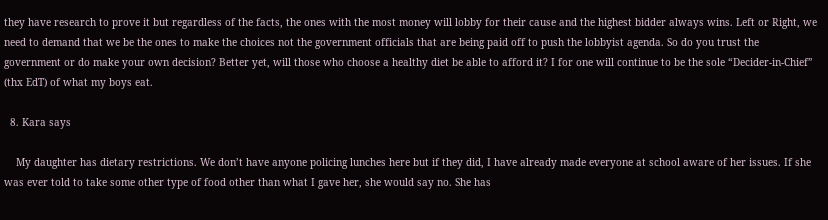they have research to prove it but regardless of the facts, the ones with the most money will lobby for their cause and the highest bidder always wins. Left or Right, we need to demand that we be the ones to make the choices not the government officials that are being paid off to push the lobbyist agenda. So do you trust the government or do make your own decision? Better yet, will those who choose a healthy diet be able to afford it? I for one will continue to be the sole “Decider-in-Chief” (thx EdT) of what my boys eat.

  8. Kara says

    My daughter has dietary restrictions. We don’t have anyone policing lunches here but if they did, I have already made everyone at school aware of her issues. If she was ever told to take some other type of food other than what I gave her, she would say no. She has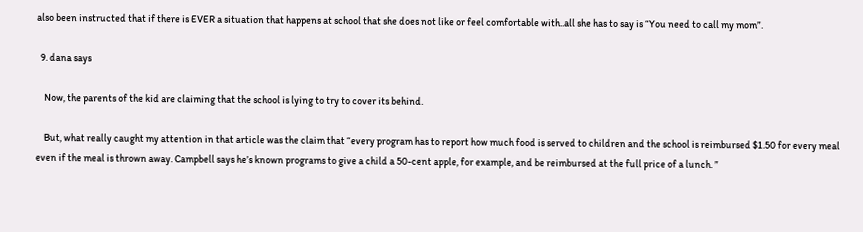also been instructed that if there is EVER a situation that happens at school that she does not like or feel comfortable with..all she has to say is “You need to call my mom”.

  9. dana says

    Now, the parents of the kid are claiming that the school is lying to try to cover its behind.

    But, what really caught my attention in that article was the claim that “every program has to report how much food is served to children and the school is reimbursed $1.50 for every meal even if the meal is thrown away. Campbell says he’s known programs to give a child a 50-cent apple, for example, and be reimbursed at the full price of a lunch. ”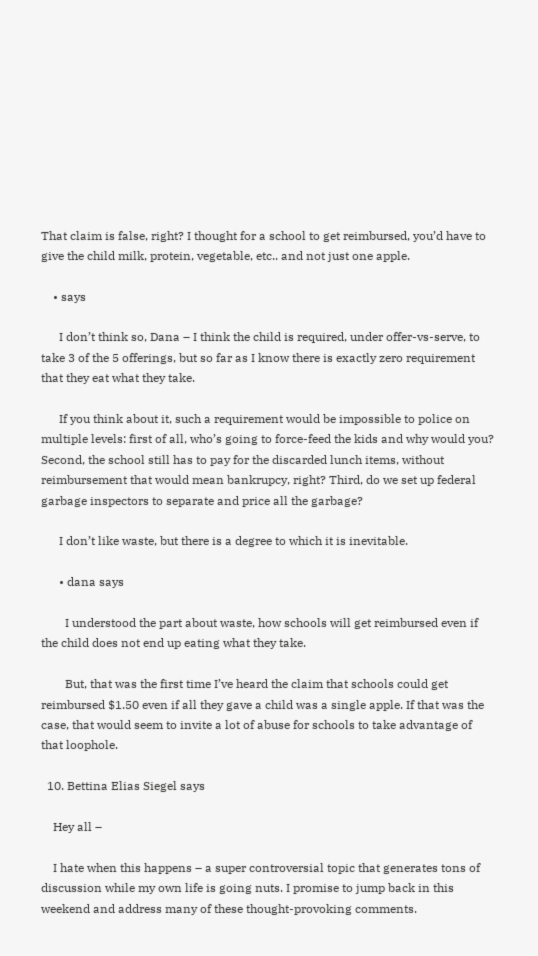That claim is false, right? I thought for a school to get reimbursed, you’d have to give the child milk, protein, vegetable, etc.. and not just one apple.

    • says

      I don’t think so, Dana – I think the child is required, under offer-vs-serve, to take 3 of the 5 offerings, but so far as I know there is exactly zero requirement that they eat what they take.

      If you think about it, such a requirement would be impossible to police on multiple levels: first of all, who’s going to force-feed the kids and why would you? Second, the school still has to pay for the discarded lunch items, without reimbursement that would mean bankrupcy, right? Third, do we set up federal garbage inspectors to separate and price all the garbage?

      I don’t like waste, but there is a degree to which it is inevitable.

      • dana says

        I understood the part about waste, how schools will get reimbursed even if the child does not end up eating what they take.

        But, that was the first time I’ve heard the claim that schools could get reimbursed $1.50 even if all they gave a child was a single apple. If that was the case, that would seem to invite a lot of abuse for schools to take advantage of that loophole.

  10. Bettina Elias Siegel says

    Hey all –

    I hate when this happens – a super controversial topic that generates tons of discussion while my own life is going nuts. I promise to jump back in this weekend and address many of these thought-provoking comments.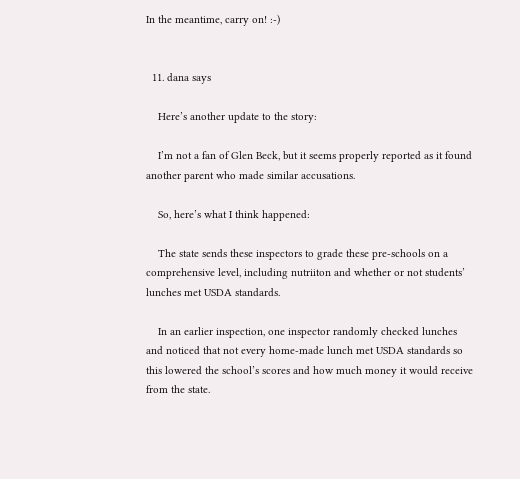In the meantime, carry on! :-)


  11. dana says

    Here’s another update to the story:

    I’m not a fan of Glen Beck, but it seems properly reported as it found another parent who made similar accusations.

    So, here’s what I think happened:

    The state sends these inspectors to grade these pre-schools on a comprehensive level, including nutriiton and whether or not students’ lunches met USDA standards.

    In an earlier inspection, one inspector randomly checked lunches and noticed that not every home-made lunch met USDA standards so this lowered the school’s scores and how much money it would receive from the state.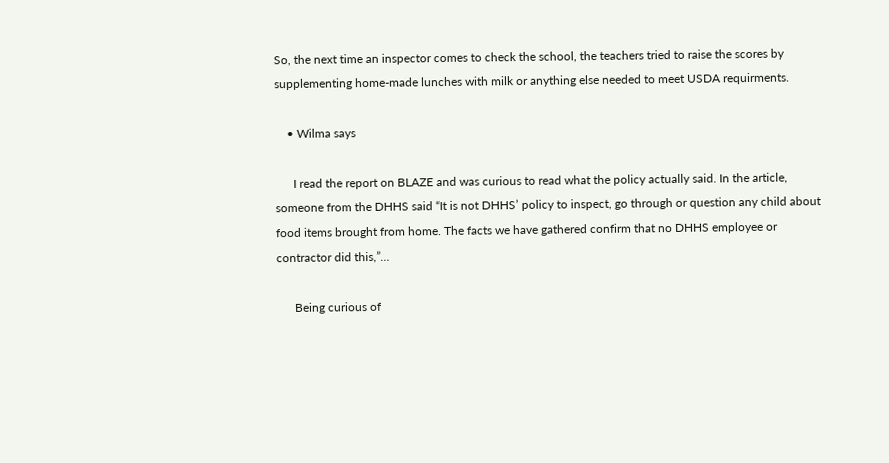So, the next time an inspector comes to check the school, the teachers tried to raise the scores by supplementing home-made lunches with milk or anything else needed to meet USDA requirments.

    • Wilma says

      I read the report on BLAZE and was curious to read what the policy actually said. In the article, someone from the DHHS said “It is not DHHS’ policy to inspect, go through or question any child about food items brought from home. The facts we have gathered confirm that no DHHS employee or contractor did this,”…

      Being curious of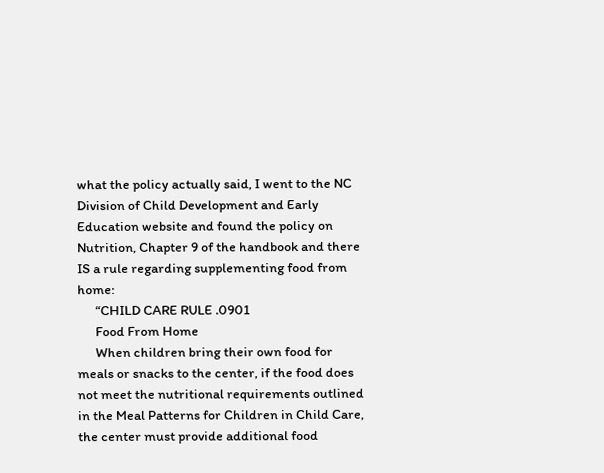what the policy actually said, I went to the NC Division of Child Development and Early Education website and found the policy on Nutrition, Chapter 9 of the handbook and there IS a rule regarding supplementing food from home:
      “CHILD CARE RULE .0901
      Food From Home
      When children bring their own food for meals or snacks to the center, if the food does not meet the nutritional requirements outlined in the Meal Patterns for Children in Child Care, the center must provide additional food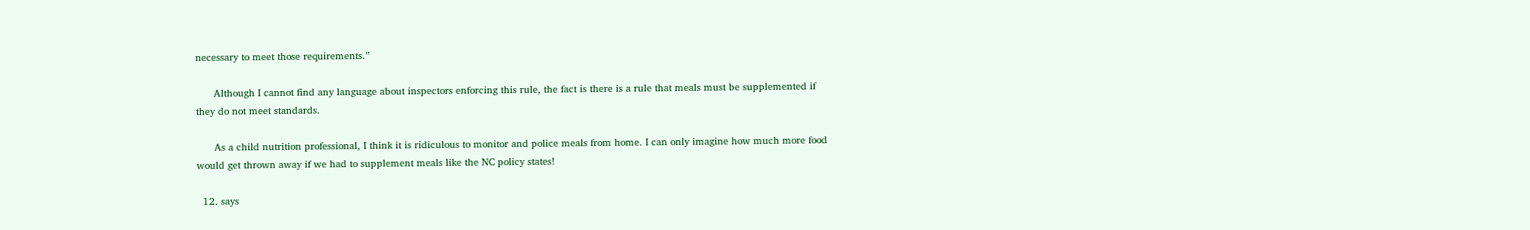necessary to meet those requirements.”

      Although I cannot find any language about inspectors enforcing this rule, the fact is there is a rule that meals must be supplemented if they do not meet standards.

      As a child nutrition professional, I think it is ridiculous to monitor and police meals from home. I can only imagine how much more food would get thrown away if we had to supplement meals like the NC policy states!

  12. says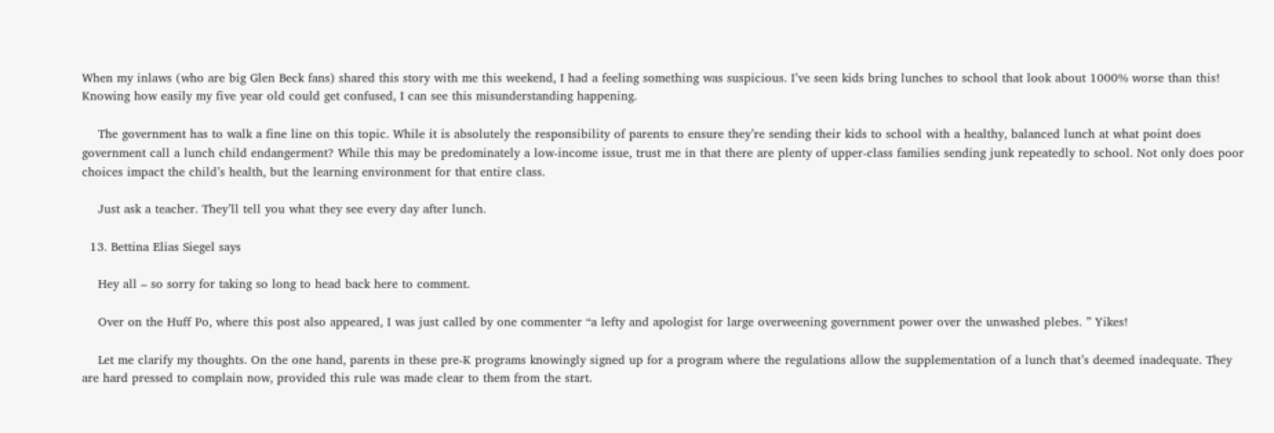When my inlaws (who are big Glen Beck fans) shared this story with me this weekend, I had a feeling something was suspicious. I’ve seen kids bring lunches to school that look about 1000% worse than this! Knowing how easily my five year old could get confused, I can see this misunderstanding happening.

    The government has to walk a fine line on this topic. While it is absolutely the responsibility of parents to ensure they’re sending their kids to school with a healthy, balanced lunch at what point does government call a lunch child endangerment? While this may be predominately a low-income issue, trust me in that there are plenty of upper-class families sending junk repeatedly to school. Not only does poor choices impact the child’s health, but the learning environment for that entire class.

    Just ask a teacher. They’ll tell you what they see every day after lunch.

  13. Bettina Elias Siegel says

    Hey all – so sorry for taking so long to head back here to comment.

    Over on the Huff Po, where this post also appeared, I was just called by one commenter “a lefty and apologist for large overweening government power over the unwashed plebes. ” Yikes!

    Let me clarify my thoughts. On the one hand, parents in these pre-K programs knowingly signed up for a program where the regulations allow the supplementation of a lunch that’s deemed inadequate. They are hard pressed to complain now, provided this rule was made clear to them from the start.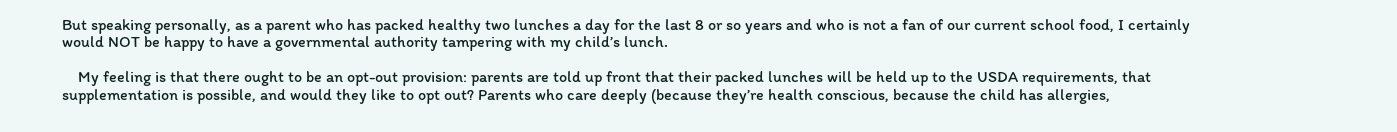But speaking personally, as a parent who has packed healthy two lunches a day for the last 8 or so years and who is not a fan of our current school food, I certainly would NOT be happy to have a governmental authority tampering with my child’s lunch.

    My feeling is that there ought to be an opt-out provision: parents are told up front that their packed lunches will be held up to the USDA requirements, that supplementation is possible, and would they like to opt out? Parents who care deeply (because they’re health conscious, because the child has allergies,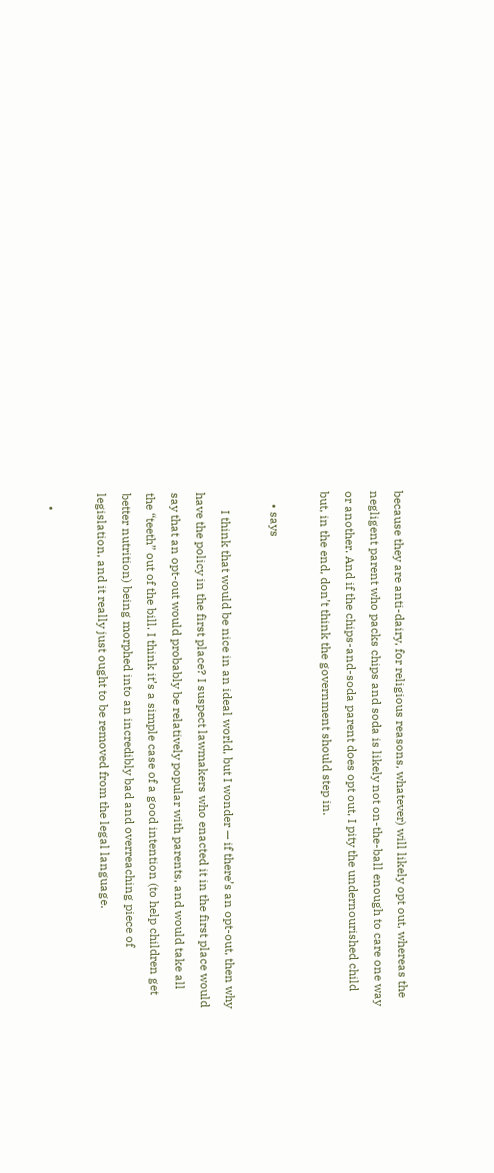because they are anti-dairy, for religious reasons, whatever) will likely opt out, whereas the negligent parent who packs chips and soda is likely not on-the-ball enough to care one way or another. And if the chips-and-soda parent does opt out, I pity the undernourished child but, in the end, don’t think the government should step in.

    • says

      I think that would be nice in an ideal world, but I wonder — if there’s an opt-out, then why have the policy in the first place? I suspect lawmakers who enacted it in the first place would say that an opt-out would probably be relatively popular with parents, and would take all the “teeth” out of the bill. I think it’s a simple case of a good intention (to help children get better nutrition) being morphed into an incredibly bad and overreaching piece of legislation, and it really just ought to be removed from the legal language.

    •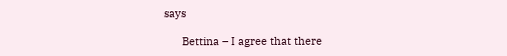says

      Bettina – I agree that there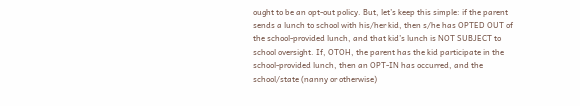ought to be an opt-out policy. But, let’s keep this simple: if the parent sends a lunch to school with his/her kid, then s/he has OPTED OUT of the school-provided lunch, and that kid’s lunch is NOT SUBJECT to school oversight. If, OTOH, the parent has the kid participate in the school-provided lunch, then an OPT-IN has occurred, and the school/state (nanny or otherwise)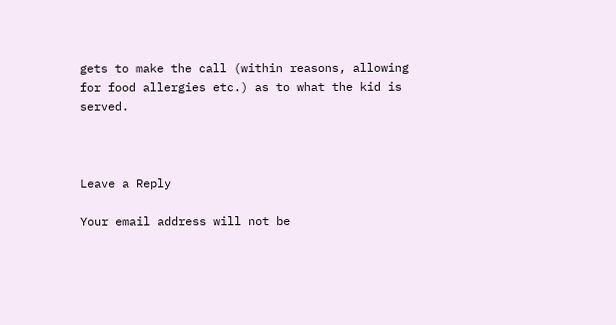gets to make the call (within reasons, allowing for food allergies etc.) as to what the kid is served.



Leave a Reply

Your email address will not be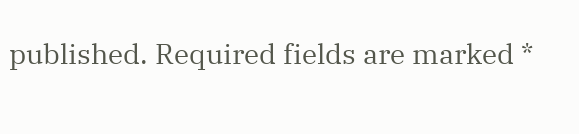published. Required fields are marked *